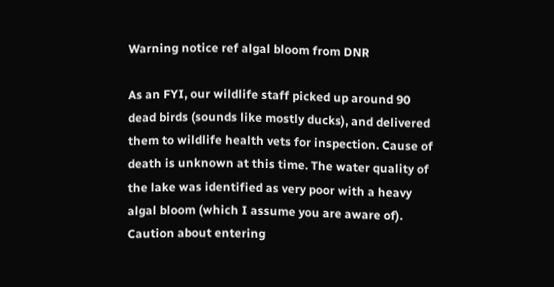Warning notice ref algal bloom from DNR

As an FYI, our wildlife staff picked up around 90 dead birds (sounds like mostly ducks), and delivered them to wildlife health vets for inspection. Cause of death is unknown at this time. The water quality of the lake was identified as very poor with a heavy algal bloom (which I assume you are aware of). Caution about entering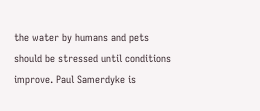the water by humans and pets should be stressed until conditions improve. Paul Samerdyke is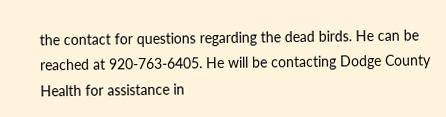the contact for questions regarding the dead birds. He can be reached at 920-763-6405. He will be contacting Dodge County Health for assistance in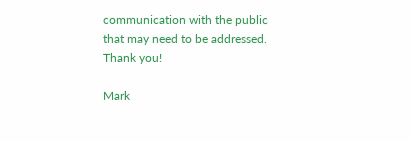communication with the public that may need to be addressed. Thank you!

Mark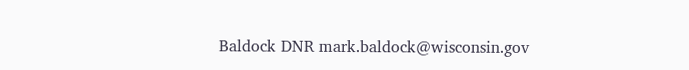Baldock DNR mark.baldock@wisconsin.gov